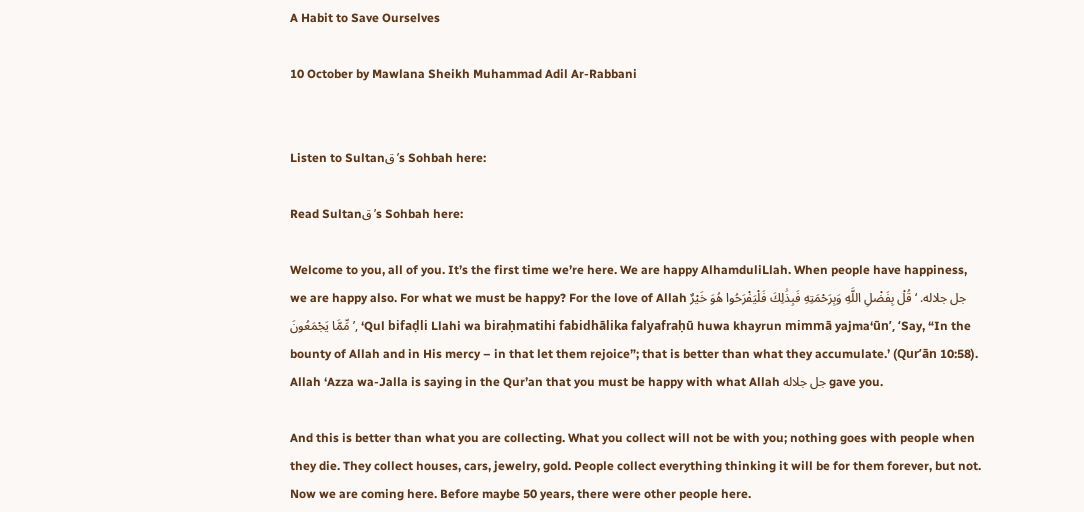A Habit to Save Ourselves

10 October by Mawlana Sheikh Muhammad Adil Ar-Rabbani


Listen to Sultanق’s Sohbah here:

Read Sultanق’s Sohbah here:

Welcome to you, all of you. It’s the first time we’re here. We are happy AlhamduliLlah. When people have happiness, we are happy also. For what we must be happy? For the love of Allah جل جلاله. ‘قُلْ بِفَضْلِ اللَّهِ وَبِرَحْمَتِهِ فَبِذَٰلِكَ فَلْيَفْرَحُوا هُوَ خَيْرٌ مِّمَّا يَجْمَعُونَ’, ‘Qul bifaḍli Llahi wa biraḥmatihi fabidhālika falyafraḥū huwa khayrun mimmā yajma‘ūn’, ‘Say, “In the bounty of Allah and in His mercy – in that let them rejoice”; that is better than what they accumulate.’ (Qur’ān 10:58). Allah ‘Azza wa-Jalla is saying in the Qur’an that you must be happy with what Allah جل جلاله gave you.

And this is better than what you are collecting. What you collect will not be with you; nothing goes with people when they die. They collect houses, cars, jewelry, gold. People collect everything thinking it will be for them forever, but not. Now we are coming here. Before maybe 50 years, there were other people here.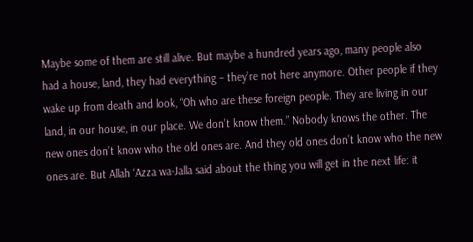Maybe some of them are still alive. But maybe a hundred years ago, many people also had a house, land, they had everything – they’re not here anymore. Other people if they wake up from death and look, “Oh who are these foreign people. They are living in our land, in our house, in our place. We don’t know them.” Nobody knows the other. The new ones don’t know who the old ones are. And they old ones don’t know who the new ones are. But Allah ‘Azza wa-Jalla said about the thing you will get in the next life: it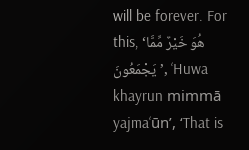will be forever. For this, ‘هُوَ خَيْرٌ مِّمَّا يَجْمَعُونَ’, ‘Huwa khayrun mimmā yajma‘ūn’, ‘That is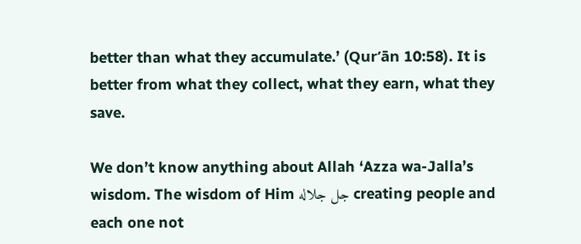better than what they accumulate.’ (Qur’ān 10:58). It is better from what they collect, what they earn, what they save.

We don’t know anything about Allah ‘Azza wa-Jalla’s wisdom. The wisdom of Him جل جلاله creating people and each one not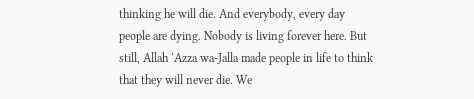thinking he will die. And everybody, every day people are dying. Nobody is living forever here. But still, Allah ‘Azza wa-Jalla made people in life to think that they will never die. We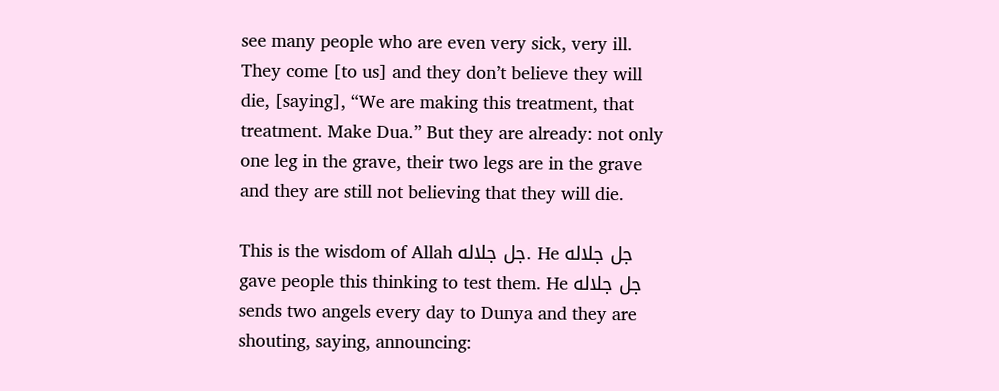see many people who are even very sick, very ill. They come [to us] and they don’t believe they will die, [saying], “We are making this treatment, that treatment. Make Dua.” But they are already: not only one leg in the grave, their two legs are in the grave and they are still not believing that they will die.

This is the wisdom of Allah جل جلاله. He جل جلاله gave people this thinking to test them. He جل جلاله sends two angels every day to Dunya and they are shouting, saying, announcing: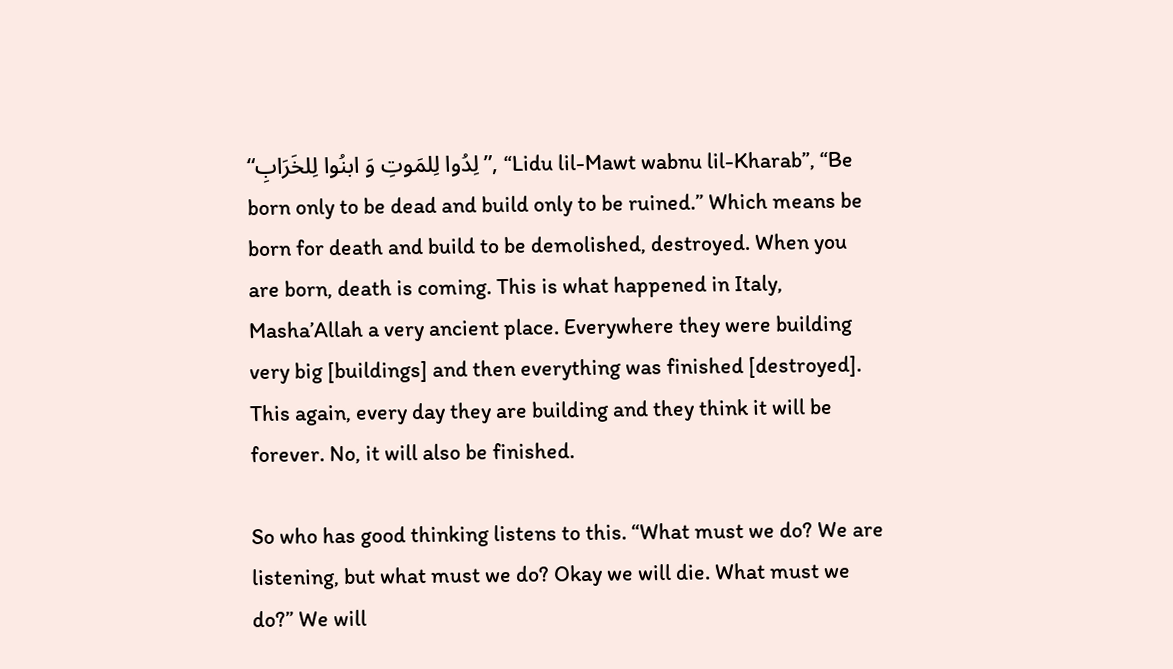“لِدُوا لِلمَوتِ وَ ابنُوا لِلخَرَابِ”, “Lidu lil-Mawt wabnu lil-Kharab”, “Be born only to be dead and build only to be ruined.” Which means be born for death and build to be demolished, destroyed. When you are born, death is coming. This is what happened in Italy, Masha’Allah a very ancient place. Everywhere they were building very big [buildings] and then everything was finished [destroyed]. This again, every day they are building and they think it will be forever. No, it will also be finished.

So who has good thinking listens to this. “What must we do? We are listening, but what must we do? Okay we will die. What must we do?” We will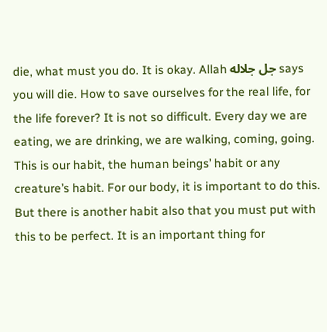die, what must you do. It is okay. Allah جل جلاله says you will die. How to save ourselves for the real life, for the life forever? It is not so difficult. Every day we are eating, we are drinking, we are walking, coming, going. This is our habit, the human beings’ habit or any creature’s habit. For our body, it is important to do this. But there is another habit also that you must put with this to be perfect. It is an important thing for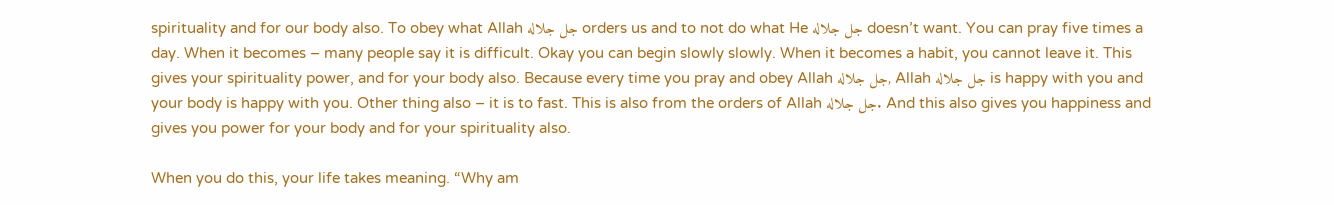spirituality and for our body also. To obey what Allah جل جلاله orders us and to not do what He جل جلاله doesn’t want. You can pray five times a day. When it becomes – many people say it is difficult. Okay you can begin slowly slowly. When it becomes a habit, you cannot leave it. This gives your spirituality power, and for your body also. Because every time you pray and obey Allah جل جلاله, Allah جل جلاله is happy with you and your body is happy with you. Other thing also – it is to fast. This is also from the orders of Allah جل جلاله. And this also gives you happiness and gives you power for your body and for your spirituality also.

When you do this, your life takes meaning. “Why am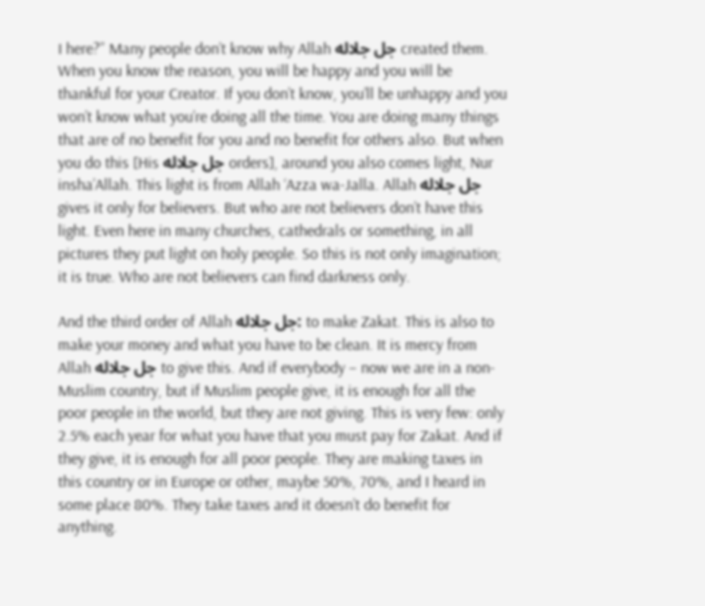I here?” Many people don’t know why Allah جل جلاله created them. When you know the reason, you will be happy and you will be thankful for your Creator. If you don’t know, you’ll be unhappy and you won’t know what you’re doing all the time. You are doing many things that are of no benefit for you and no benefit for others also. But when you do this [His جل جلاله orders], around you also comes light, Nur insha’Allah. This light is from Allah ‘Azza wa-Jalla. Allah جل جلاله gives it only for believers. But who are not believers don’t have this light. Even here in many churches, cathedrals or something, in all pictures they put light on holy people. So this is not only imagination; it is true. Who are not believers can find darkness only.

And the third order of Allah جل جلاله: to make Zakat. This is also to make your money and what you have to be clean. It is mercy from Allah جل جلاله to give this. And if everybody – now we are in a non-Muslim country, but if Muslim people give, it is enough for all the poor people in the world, but they are not giving. This is very few: only 2.5% each year for what you have that you must pay for Zakat. And if they give, it is enough for all poor people. They are making taxes in this country or in Europe or other, maybe 50%, 70%, and I heard in some place 80%. They take taxes and it doesn’t do benefit for anything.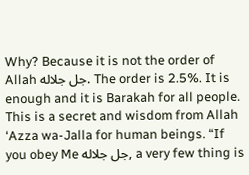Why? Because it is not the order of Allah جل جلاله. The order is 2.5%. It is enough and it is Barakah for all people. This is a secret and wisdom from Allah ‘Azza wa-Jalla for human beings. “If you obey Me جل جلاله, a very few thing is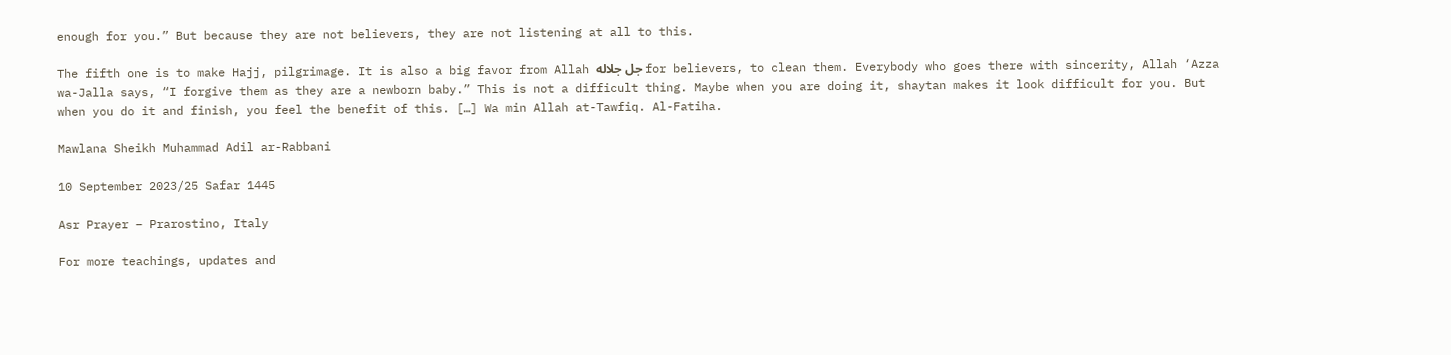enough for you.” But because they are not believers, they are not listening at all to this.

The fifth one is to make Hajj, pilgrimage. It is also a big favor from Allah جل جلاله for believers, to clean them. Everybody who goes there with sincerity, Allah ‘Azza wa-Jalla says, “I forgive them as they are a newborn baby.” This is not a difficult thing. Maybe when you are doing it, shaytan makes it look difficult for you. But when you do it and finish, you feel the benefit of this. […] Wa min Allah at-Tawfiq. Al-Fatiha.

Mawlana Sheikh Muhammad Adil ar-Rabbani

10 September 2023/25 Safar 1445

Asr Prayer – Prarostino, Italy

For more teachings, updates and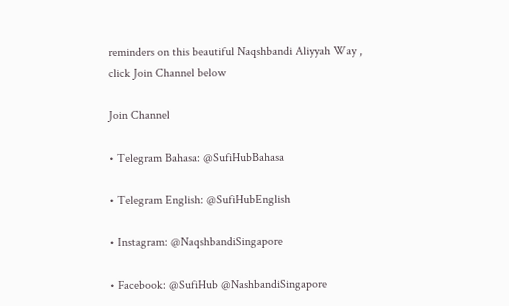reminders on this beautiful Naqshbandi Aliyyah Way , click Join Channel below

Join Channel

• Telegram Bahasa: @SufiHubBahasa

• Telegram English: @SufiHubEnglish

• Instagram: @NaqshbandiSingapore

• Facebook: @SufiHub @NashbandiSingapore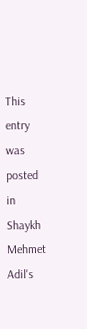This entry was posted in Shaykh Mehmet Adil's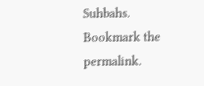Suhbahs. Bookmark the permalink.